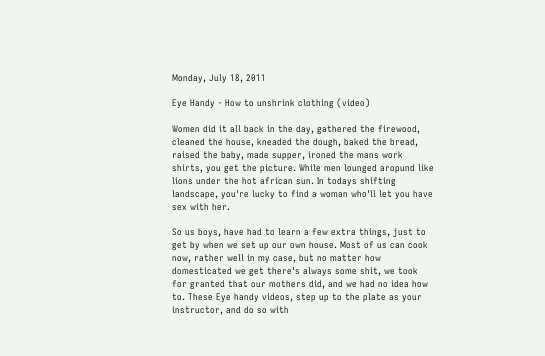Monday, July 18, 2011

Eye Handy - How to unshrink clothing (video)

Women did it all back in the day, gathered the firewood, cleaned the house, kneaded the dough, baked the bread, raised the baby, made supper, ironed the mans work shirts, you get the picture. While men lounged aropund like lions under the hot african sun. In todays shifting landscape, you're lucky to find a woman who'll let you have sex with her.

So us boys, have had to learn a few extra things, just to get by when we set up our own house. Most of us can cook now, rather well in my case, but no matter how domesticated we get there's always some shit, we took for granted that our mothers did, and we had no idea how to. These Eye handy videos, step up to the plate as your instructor, and do so with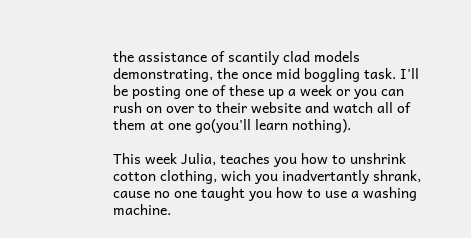the assistance of scantily clad models demonstrating, the once mid boggling task. I'll be posting one of these up a week or you can rush on over to their website and watch all of them at one go(you'll learn nothing).

This week Julia, teaches you how to unshrink cotton clothing, wich you inadvertantly shrank, cause no one taught you how to use a washing machine.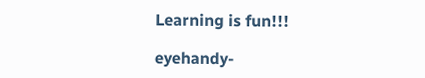Learning is fun!!!

eyehandy-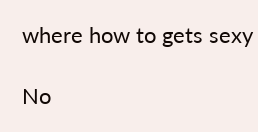where how to gets sexy

No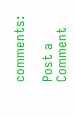comments:

Post a Comment